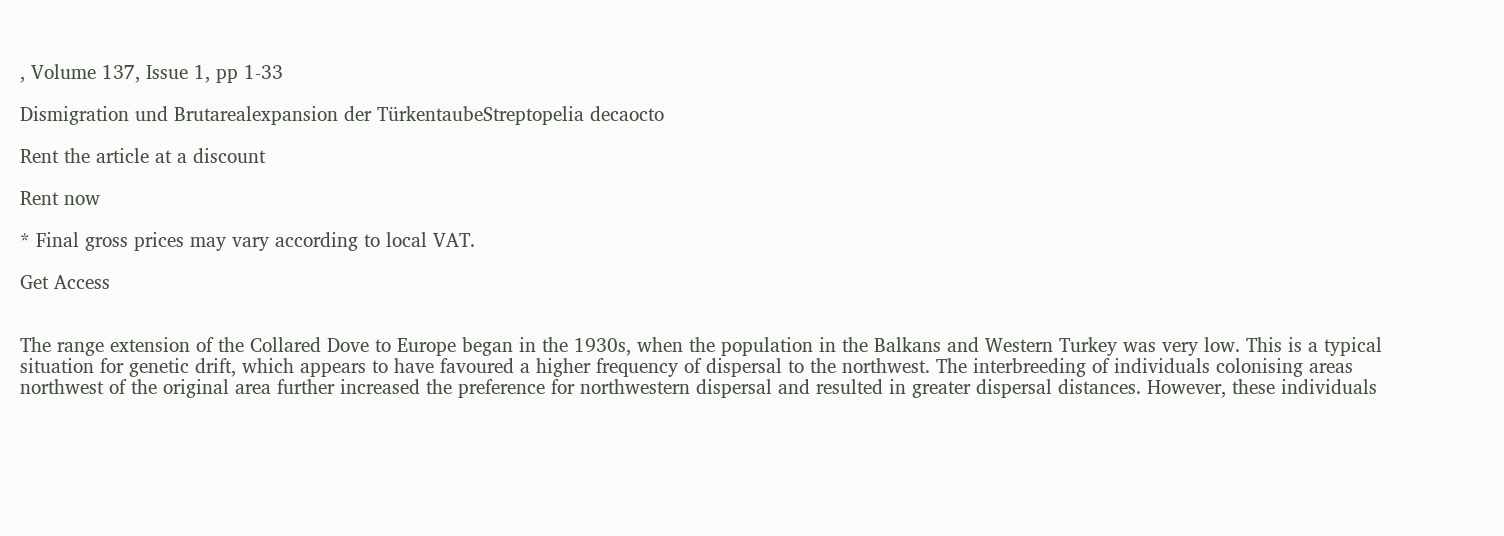, Volume 137, Issue 1, pp 1-33

Dismigration und Brutarealexpansion der TürkentaubeStreptopelia decaocto

Rent the article at a discount

Rent now

* Final gross prices may vary according to local VAT.

Get Access


The range extension of the Collared Dove to Europe began in the 1930s, when the population in the Balkans and Western Turkey was very low. This is a typical situation for genetic drift, which appears to have favoured a higher frequency of dispersal to the northwest. The interbreeding of individuals colonising areas northwest of the original area further increased the preference for northwestern dispersal and resulted in greater dispersal distances. However, these individuals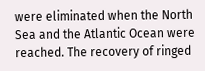were eliminated when the North Sea and the Atlantic Ocean were reached. The recovery of ringed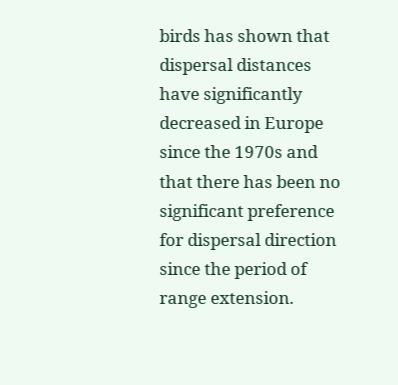birds has shown that dispersal distances have significantly decreased in Europe since the 1970s and that there has been no significant preference for dispersal direction since the period of range extension.